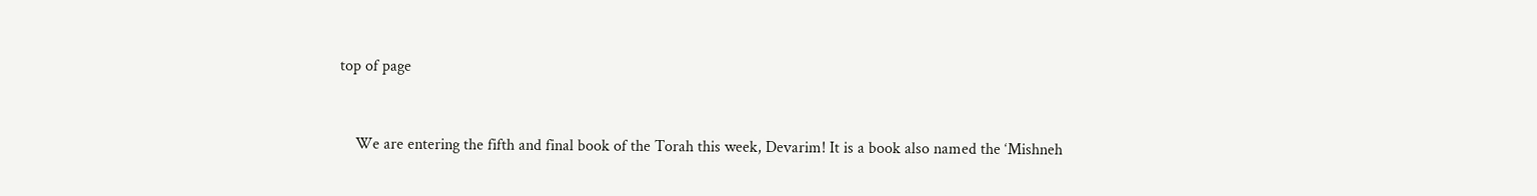top of page


    We are entering the fifth and final book of the Torah this week, Devarim! It is a book also named the ‘Mishneh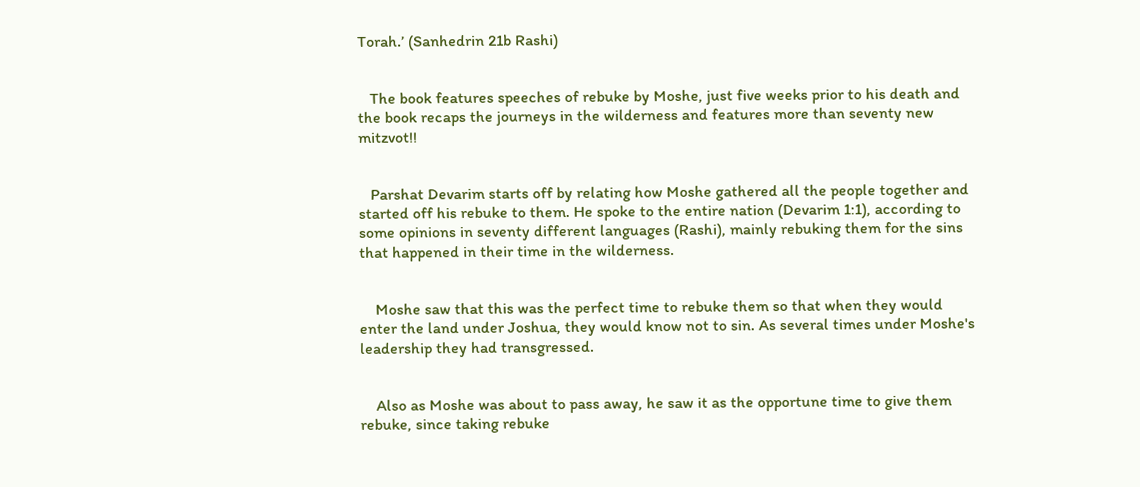Torah.’ (Sanhedrin 21b Rashi)


   The book features speeches of rebuke by Moshe, just five weeks prior to his death and the book recaps the journeys in the wilderness and features more than seventy new mitzvot!!


   Parshat Devarim starts off by relating how Moshe gathered all the people together and started off his rebuke to them. He spoke to the entire nation (Devarim 1:1), according to some opinions in seventy different languages (Rashi), mainly rebuking them for the sins that happened in their time in the wilderness.


    Moshe saw that this was the perfect time to rebuke them so that when they would enter the land under Joshua, they would know not to sin. As several times under Moshe's leadership they had transgressed.


    Also as Moshe was about to pass away, he saw it as the opportune time to give them rebuke, since taking rebuke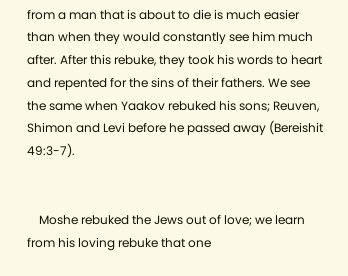from a man that is about to die is much easier than when they would constantly see him much after. After this rebuke, they took his words to heart and repented for the sins of their fathers. We see the same when Yaakov rebuked his sons; Reuven, Shimon and Levi before he passed away (Bereishit 49:3-7).


    Moshe rebuked the Jews out of love; we learn from his loving rebuke that one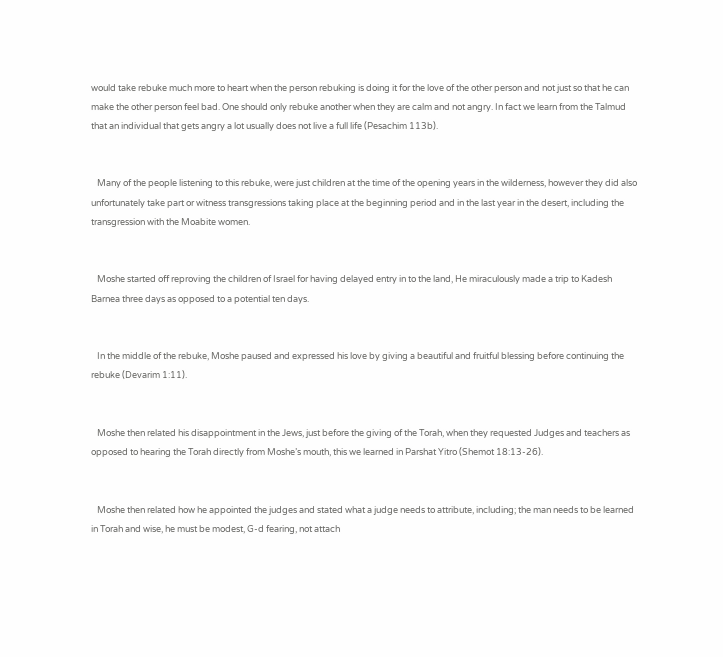would take rebuke much more to heart when the person rebuking is doing it for the love of the other person and not just so that he can make the other person feel bad. One should only rebuke another when they are calm and not angry. In fact we learn from the Talmud that an individual that gets angry a lot usually does not live a full life (Pesachim 113b).


   Many of the people listening to this rebuke, were just children at the time of the opening years in the wilderness, however they did also unfortunately take part or witness transgressions taking place at the beginning period and in the last year in the desert, including the transgression with the Moabite women.


   Moshe started off reproving the children of Israel for having delayed entry in to the land, He miraculously made a trip to Kadesh Barnea three days as opposed to a potential ten days.


   In the middle of the rebuke, Moshe paused and expressed his love by giving a beautiful and fruitful blessing before continuing the rebuke (Devarim 1:11).


   Moshe then related his disappointment in the Jews, just before the giving of the Torah, when they requested Judges and teachers as opposed to hearing the Torah directly from Moshe’s mouth, this we learned in Parshat Yitro (Shemot 18:13-26).


   Moshe then related how he appointed the judges and stated what a judge needs to attribute, including; the man needs to be learned in Torah and wise, he must be modest, G-d fearing, not attach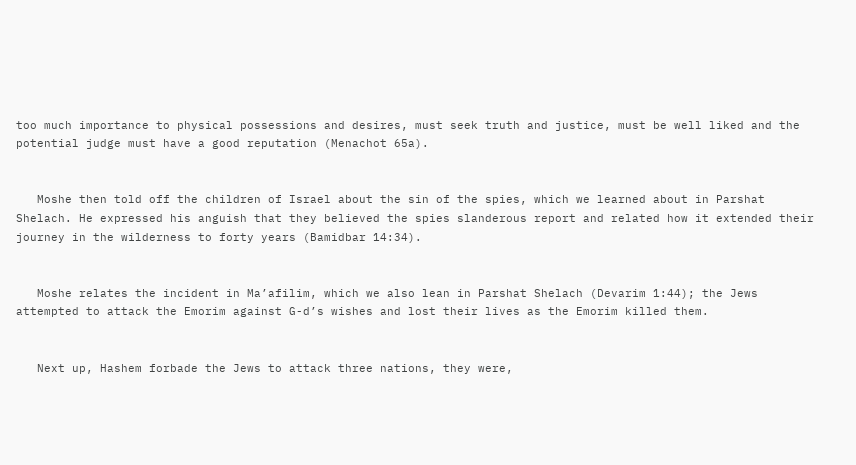too much importance to physical possessions and desires, must seek truth and justice, must be well liked and the potential judge must have a good reputation (Menachot 65a).


   Moshe then told off the children of Israel about the sin of the spies, which we learned about in Parshat Shelach. He expressed his anguish that they believed the spies slanderous report and related how it extended their journey in the wilderness to forty years (Bamidbar 14:34).


   Moshe relates the incident in Ma’afilim, which we also lean in Parshat Shelach (Devarim 1:44); the Jews attempted to attack the Emorim against G-d’s wishes and lost their lives as the Emorim killed them.


   Next up, Hashem forbade the Jews to attack three nations, they were,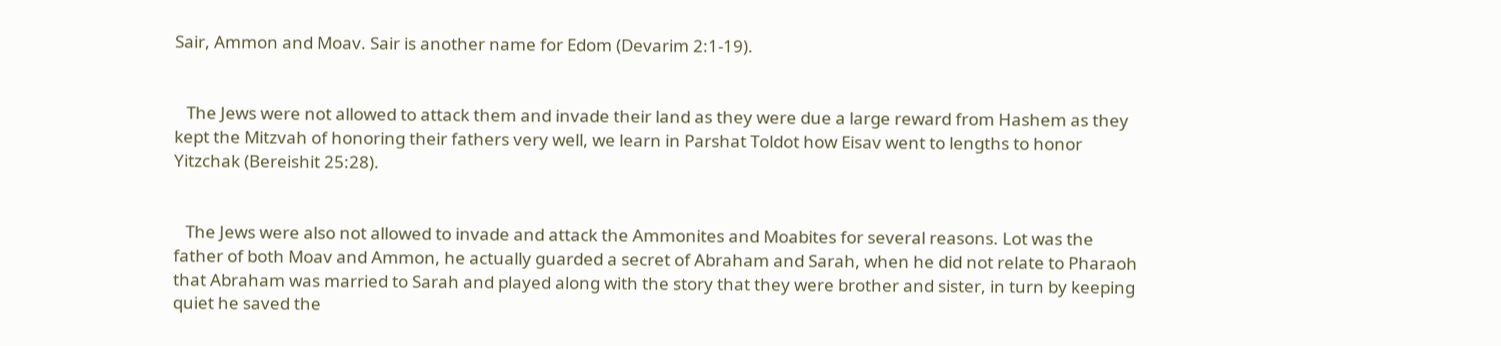Sair, Ammon and Moav. Sair is another name for Edom (Devarim 2:1-19).


   The Jews were not allowed to attack them and invade their land as they were due a large reward from Hashem as they kept the Mitzvah of honoring their fathers very well, we learn in Parshat Toldot how Eisav went to lengths to honor Yitzchak (Bereishit 25:28).


   The Jews were also not allowed to invade and attack the Ammonites and Moabites for several reasons. Lot was the father of both Moav and Ammon, he actually guarded a secret of Abraham and Sarah, when he did not relate to Pharaoh that Abraham was married to Sarah and played along with the story that they were brother and sister, in turn by keeping quiet he saved the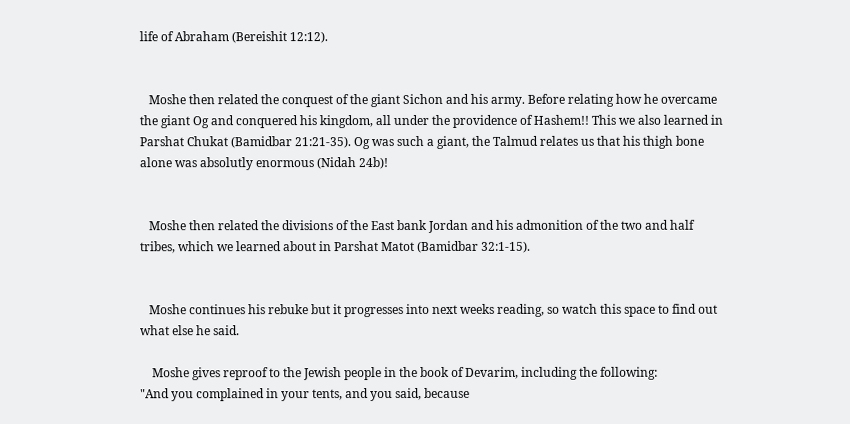life of Abraham (Bereishit 12:12).


   Moshe then related the conquest of the giant Sichon and his army. Before relating how he overcame the giant Og and conquered his kingdom, all under the providence of Hashem!! This we also learned in Parshat Chukat (Bamidbar 21:21-35). Og was such a giant, the Talmud relates us that his thigh bone alone was absolutly enormous (Nidah 24b)!


   Moshe then related the divisions of the East bank Jordan and his admonition of the two and half tribes, which we learned about in Parshat Matot (Bamidbar 32:1-15).


   Moshe continues his rebuke but it progresses into next weeks reading, so watch this space to find out what else he said.

    Moshe gives reproof to the Jewish people in the book of Devarim, including the following:
"And you complained in your tents, and you said, because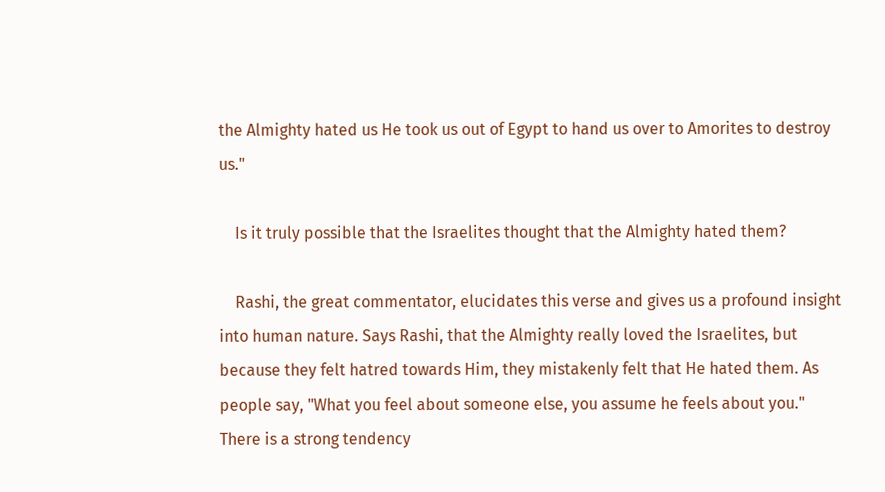the Almighty hated us He took us out of Egypt to hand us over to Amorites to destroy us."

    Is it truly possible that the Israelites thought that the Almighty hated them?

    Rashi, the great commentator, elucidates this verse and gives us a profound insight into human nature. Says Rashi, that the Almighty really loved the Israelites, but because they felt hatred towards Him, they mistakenly felt that He hated them. As people say, "What you feel about someone else, you assume he feels about you."
There is a strong tendency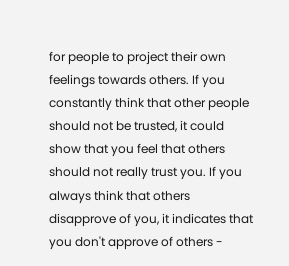for people to project their own feelings towards others. If you constantly think that other people should not be trusted, it could show that you feel that others should not really trust you. If you always think that others disapprove of you, it indicates that you don't approve of others -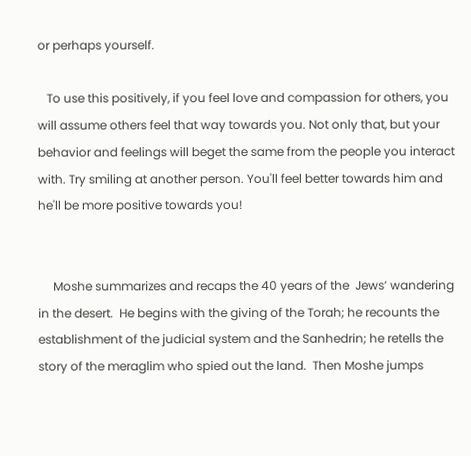or perhaps yourself.

   To use this positively, if you feel love and compassion for others, you will assume others feel that way towards you. Not only that, but your behavior and feelings will beget the same from the people you interact with. Try smiling at another person. You'll feel better towards him and he'll be more positive towards you!


     Moshe summarizes and recaps the 40 years of the  Jews’ wandering in the desert.  He begins with the giving of the Torah; he recounts the establishment of the judicial system and the Sanhedrin; he retells the story of the meraglim who spied out the land.  Then Moshe jumps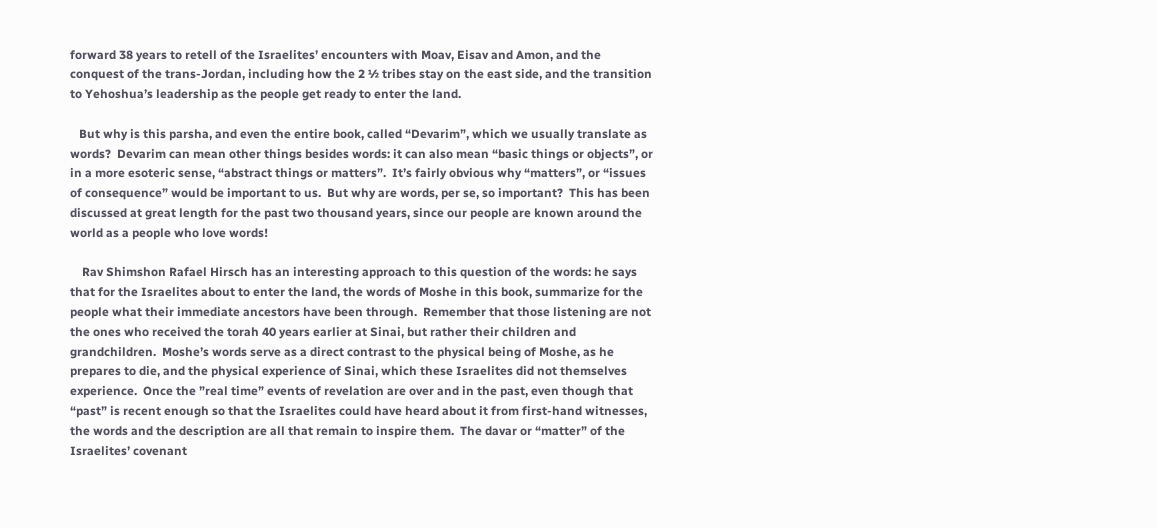forward 38 years to retell of the Israelites’ encounters with Moav, Eisav and Amon, and the conquest of the trans-Jordan, including how the 2 ½ tribes stay on the east side, and the transition to Yehoshua’s leadership as the people get ready to enter the land.

   But why is this parsha, and even the entire book, called “Devarim”, which we usually translate as words?  Devarim can mean other things besides words: it can also mean “basic things or objects”, or in a more esoteric sense, “abstract things or matters”.  It’s fairly obvious why “matters”, or “issues of consequence” would be important to us.  But why are words, per se, so important?  This has been discussed at great length for the past two thousand years, since our people are known around the world as a people who love words!

    Rav Shimshon Rafael Hirsch has an interesting approach to this question of the words: he says that for the Israelites about to enter the land, the words of Moshe in this book, summarize for the people what their immediate ancestors have been through.  Remember that those listening are not the ones who received the torah 40 years earlier at Sinai, but rather their children and grandchildren.  Moshe’s words serve as a direct contrast to the physical being of Moshe, as he prepares to die, and the physical experience of Sinai, which these Israelites did not themselves experience.  Once the ”real time” events of revelation are over and in the past, even though that “past” is recent enough so that the Israelites could have heard about it from first-hand witnesses, the words and the description are all that remain to inspire them.  The davar or “matter” of the Israelites’ covenant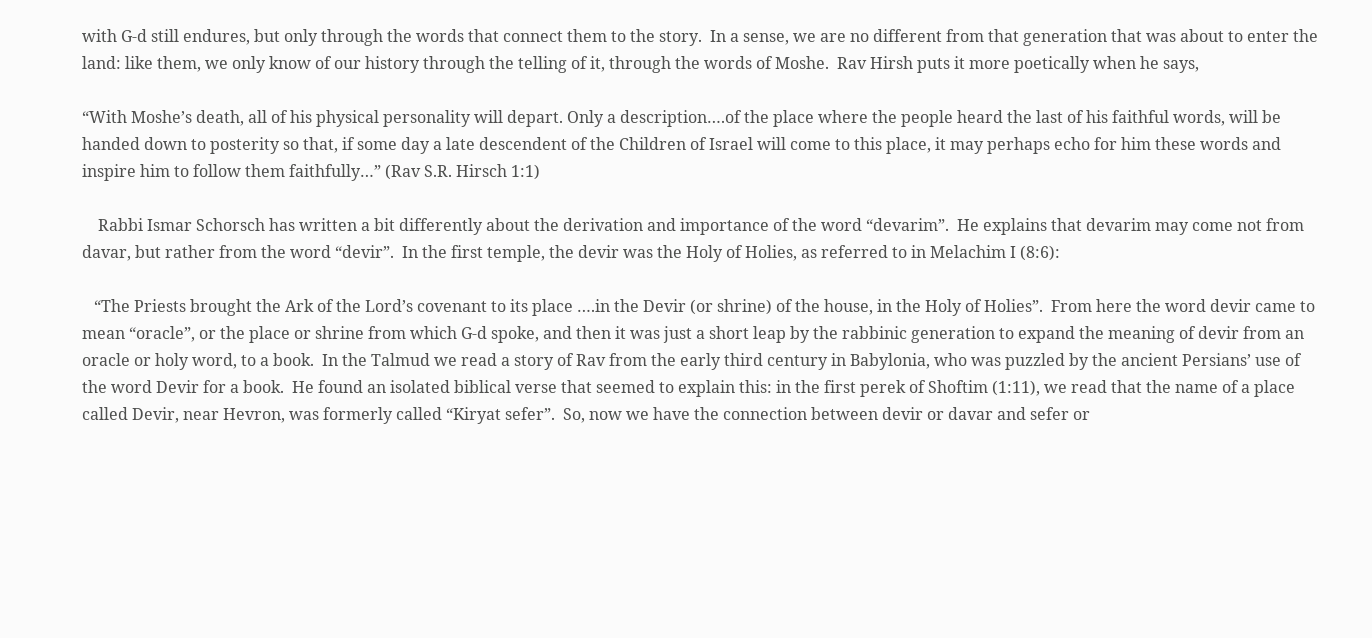with G-d still endures, but only through the words that connect them to the story.  In a sense, we are no different from that generation that was about to enter the land: like them, we only know of our history through the telling of it, through the words of Moshe.  Rav Hirsh puts it more poetically when he says,

“With Moshe’s death, all of his physical personality will depart. Only a description….of the place where the people heard the last of his faithful words, will be handed down to posterity so that, if some day a late descendent of the Children of Israel will come to this place, it may perhaps echo for him these words and inspire him to follow them faithfully…” (Rav S.R. Hirsch 1:1)

    Rabbi Ismar Schorsch has written a bit differently about the derivation and importance of the word “devarim”.  He explains that devarim may come not from davar, but rather from the word “devir”.  In the first temple, the devir was the Holy of Holies, as referred to in Melachim I (8:6):

   “The Priests brought the Ark of the Lord’s covenant to its place ….in the Devir (or shrine) of the house, in the Holy of Holies”.  From here the word devir came to mean “oracle”, or the place or shrine from which G-d spoke, and then it was just a short leap by the rabbinic generation to expand the meaning of devir from an oracle or holy word, to a book.  In the Talmud we read a story of Rav from the early third century in Babylonia, who was puzzled by the ancient Persians’ use of the word Devir for a book.  He found an isolated biblical verse that seemed to explain this: in the first perek of Shoftim (1:11), we read that the name of a place called Devir, near Hevron, was formerly called “Kiryat sefer”.  So, now we have the connection between devir or davar and sefer or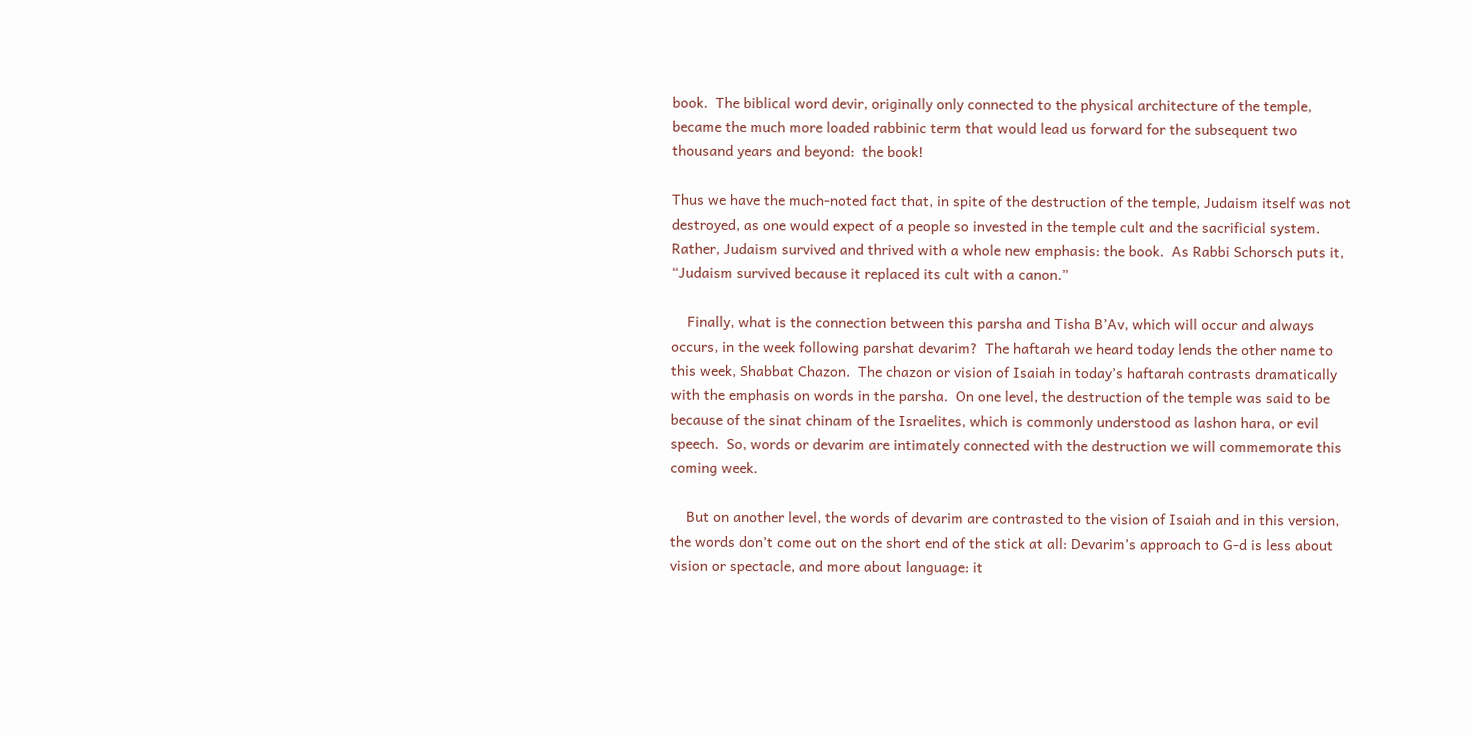book.  The biblical word devir, originally only connected to the physical architecture of the temple, became the much more loaded rabbinic term that would lead us forward for the subsequent two thousand years and beyond:  the book!

Thus we have the much-noted fact that, in spite of the destruction of the temple, Judaism itself was not destroyed, as one would expect of a people so invested in the temple cult and the sacrificial system. Rather, Judaism survived and thrived with a whole new emphasis: the book.  As Rabbi Schorsch puts it, “Judaism survived because it replaced its cult with a canon.”

    Finally, what is the connection between this parsha and Tisha B’Av, which will occur and always occurs, in the week following parshat devarim?  The haftarah we heard today lends the other name to this week, Shabbat Chazon.  The chazon or vision of Isaiah in today’s haftarah contrasts dramatically with the emphasis on words in the parsha.  On one level, the destruction of the temple was said to be because of the sinat chinam of the Israelites, which is commonly understood as lashon hara, or evil speech.  So, words or devarim are intimately connected with the destruction we will commemorate this coming week.

    But on another level, the words of devarim are contrasted to the vision of Isaiah and in this version, the words don’t come out on the short end of the stick at all: Devarim’s approach to G-d is less about vision or spectacle, and more about language: it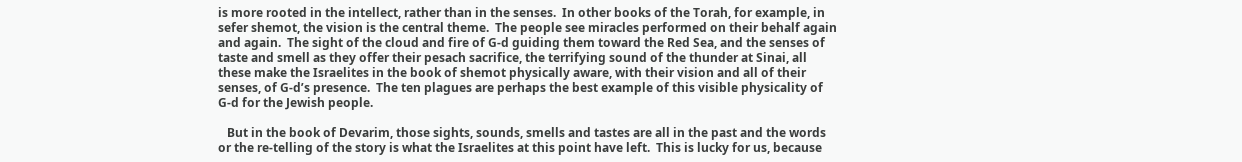is more rooted in the intellect, rather than in the senses.  In other books of the Torah, for example, in sefer shemot, the vision is the central theme.  The people see miracles performed on their behalf again and again.  The sight of the cloud and fire of G-d guiding them toward the Red Sea, and the senses of taste and smell as they offer their pesach sacrifice, the terrifying sound of the thunder at Sinai, all these make the Israelites in the book of shemot physically aware, with their vision and all of their senses, of G-d’s presence.  The ten plagues are perhaps the best example of this visible physicality of G-d for the Jewish people.

   But in the book of Devarim, those sights, sounds, smells and tastes are all in the past and the words or the re-telling of the story is what the Israelites at this point have left.  This is lucky for us, because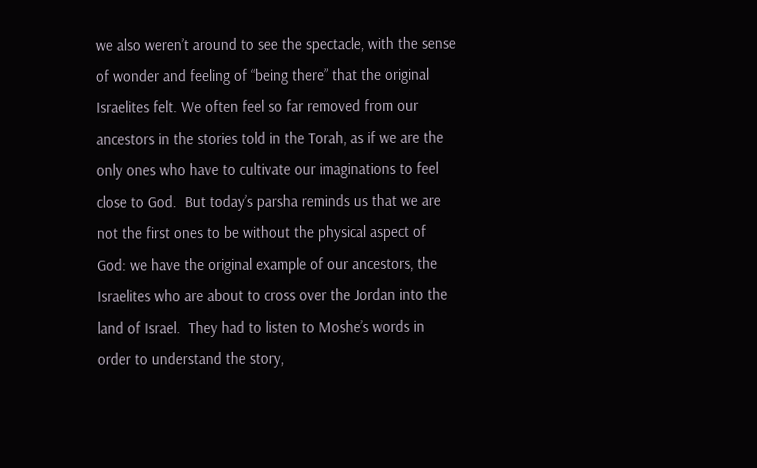we also weren’t around to see the spectacle, with the sense of wonder and feeling of “being there” that the original Israelites felt. We often feel so far removed from our ancestors in the stories told in the Torah, as if we are the only ones who have to cultivate our imaginations to feel close to God.  But today’s parsha reminds us that we are not the first ones to be without the physical aspect of God: we have the original example of our ancestors, the Israelites who are about to cross over the Jordan into the land of Israel.  They had to listen to Moshe’s words in order to understand the story,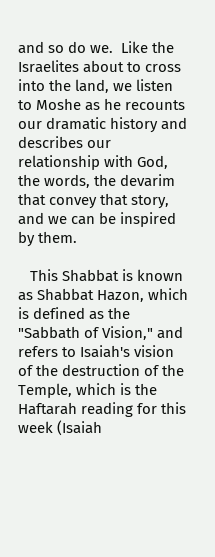and so do we.  Like the Israelites about to cross into the land, we listen to Moshe as he recounts our dramatic history and describes our relationship with God, the words, the devarim that convey that story, and we can be inspired by them.

   This Shabbat is known as Shabbat Hazon, which is defined as the "Sabbath of Vision," and refers to Isaiah's vision of the destruction of the Temple, which is the Haftarah reading for this week (Isaiah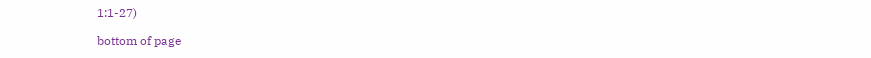1:1-27)

bottom of page